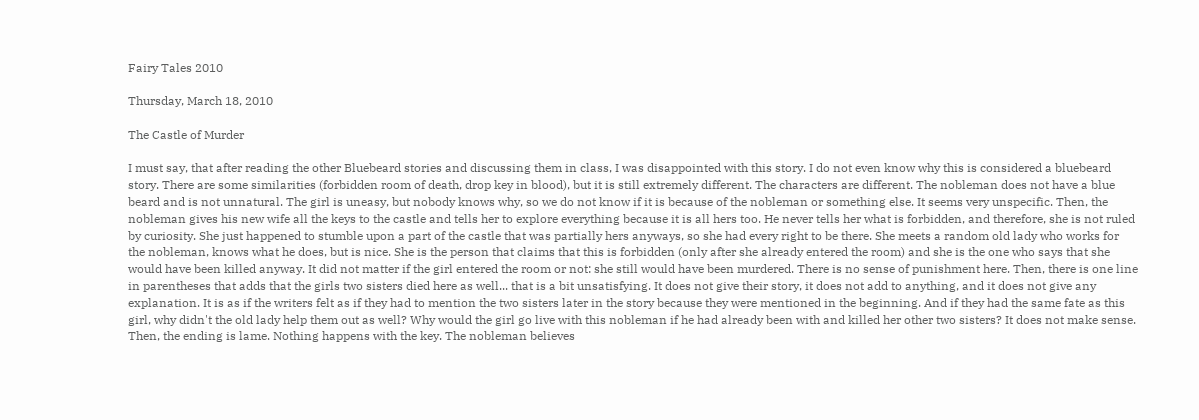Fairy Tales 2010

Thursday, March 18, 2010

The Castle of Murder

I must say, that after reading the other Bluebeard stories and discussing them in class, I was disappointed with this story. I do not even know why this is considered a bluebeard story. There are some similarities (forbidden room of death, drop key in blood), but it is still extremely different. The characters are different. The nobleman does not have a blue beard and is not unnatural. The girl is uneasy, but nobody knows why, so we do not know if it is because of the nobleman or something else. It seems very unspecific. Then, the nobleman gives his new wife all the keys to the castle and tells her to explore everything because it is all hers too. He never tells her what is forbidden, and therefore, she is not ruled by curiosity. She just happened to stumble upon a part of the castle that was partially hers anyways, so she had every right to be there. She meets a random old lady who works for the nobleman, knows what he does, but is nice. She is the person that claims that this is forbidden (only after she already entered the room) and she is the one who says that she would have been killed anyway. It did not matter if the girl entered the room or not: she still would have been murdered. There is no sense of punishment here. Then, there is one line in parentheses that adds that the girls two sisters died here as well... that is a bit unsatisfying. It does not give their story, it does not add to anything, and it does not give any explanation. It is as if the writers felt as if they had to mention the two sisters later in the story because they were mentioned in the beginning. And if they had the same fate as this girl, why didn't the old lady help them out as well? Why would the girl go live with this nobleman if he had already been with and killed her other two sisters? It does not make sense. Then, the ending is lame. Nothing happens with the key. The nobleman believes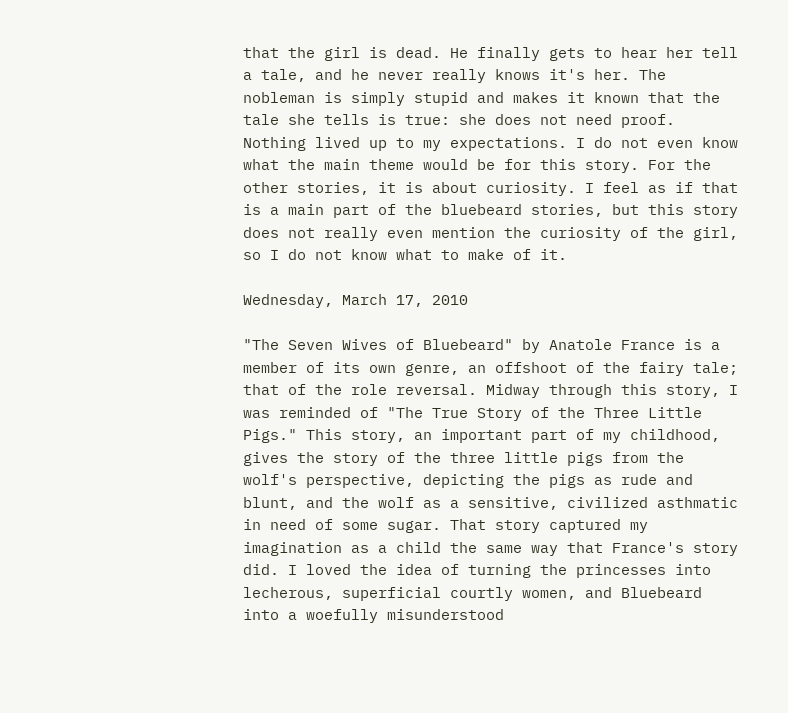that the girl is dead. He finally gets to hear her tell a tale, and he never really knows it's her. The nobleman is simply stupid and makes it known that the tale she tells is true: she does not need proof. Nothing lived up to my expectations. I do not even know what the main theme would be for this story. For the other stories, it is about curiosity. I feel as if that is a main part of the bluebeard stories, but this story does not really even mention the curiosity of the girl, so I do not know what to make of it.

Wednesday, March 17, 2010

"The Seven Wives of Bluebeard" by Anatole France is a member of its own genre, an offshoot of the fairy tale; that of the role reversal. Midway through this story, I was reminded of "The True Story of the Three Little Pigs." This story, an important part of my childhood, gives the story of the three little pigs from the wolf's perspective, depicting the pigs as rude and blunt, and the wolf as a sensitive, civilized asthmatic in need of some sugar. That story captured my imagination as a child the same way that France's story did. I loved the idea of turning the princesses into lecherous, superficial courtly women, and Bluebeard into a woefully misunderstood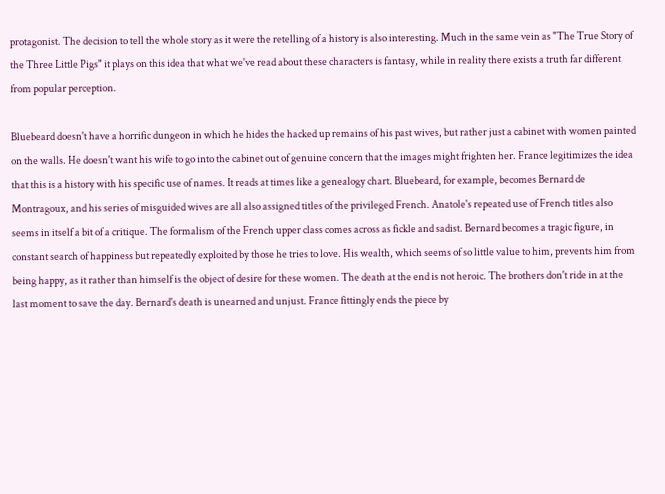protagonist. The decision to tell the whole story as it were the retelling of a history is also interesting. Much in the same vein as "The True Story of the Three Little Pigs" it plays on this idea that what we've read about these characters is fantasy, while in reality there exists a truth far different from popular perception.

Bluebeard doesn't have a horrific dungeon in which he hides the hacked up remains of his past wives, but rather just a cabinet with women painted on the walls. He doesn't want his wife to go into the cabinet out of genuine concern that the images might frighten her. France legitimizes the idea that this is a history with his specific use of names. It reads at times like a genealogy chart. Bluebeard, for example, becomes Bernard de Montragoux, and his series of misguided wives are all also assigned titles of the privileged French. Anatole's repeated use of French titles also seems in itself a bit of a critique. The formalism of the French upper class comes across as fickle and sadist. Bernard becomes a tragic figure, in constant search of happiness but repeatedly exploited by those he tries to love. His wealth, which seems of so little value to him, prevents him from being happy, as it rather than himself is the object of desire for these women. The death at the end is not heroic. The brothers don't ride in at the last moment to save the day. Bernard's death is unearned and unjust. France fittingly ends the piece by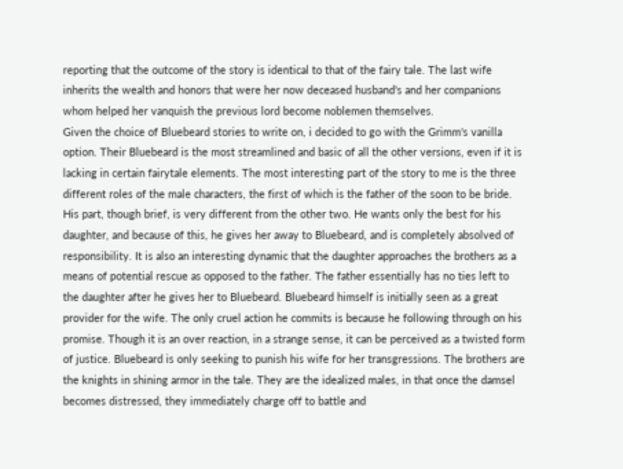reporting that the outcome of the story is identical to that of the fairy tale. The last wife inherits the wealth and honors that were her now deceased husband's and her companions whom helped her vanquish the previous lord become noblemen themselves.
Given the choice of Bluebeard stories to write on, i decided to go with the Grimm's vanilla option. Their Bluebeard is the most streamlined and basic of all the other versions, even if it is lacking in certain fairytale elements. The most interesting part of the story to me is the three different roles of the male characters, the first of which is the father of the soon to be bride. His part, though brief, is very different from the other two. He wants only the best for his daughter, and because of this, he gives her away to Bluebeard, and is completely absolved of responsibility. It is also an interesting dynamic that the daughter approaches the brothers as a means of potential rescue as opposed to the father. The father essentially has no ties left to the daughter after he gives her to Bluebeard. Bluebeard himself is initially seen as a great provider for the wife. The only cruel action he commits is because he following through on his promise. Though it is an over reaction, in a strange sense, it can be perceived as a twisted form of justice. Bluebeard is only seeking to punish his wife for her transgressions. The brothers are the knights in shining armor in the tale. They are the idealized males, in that once the damsel becomes distressed, they immediately charge off to battle and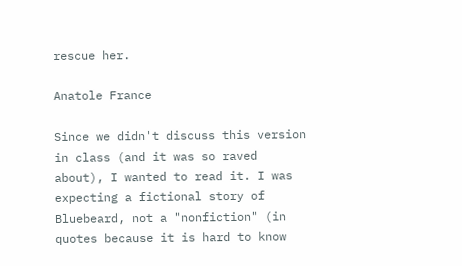rescue her.

Anatole France

Since we didn't discuss this version in class (and it was so raved about), I wanted to read it. I was expecting a fictional story of Bluebeard, not a "nonfiction" (in quotes because it is hard to know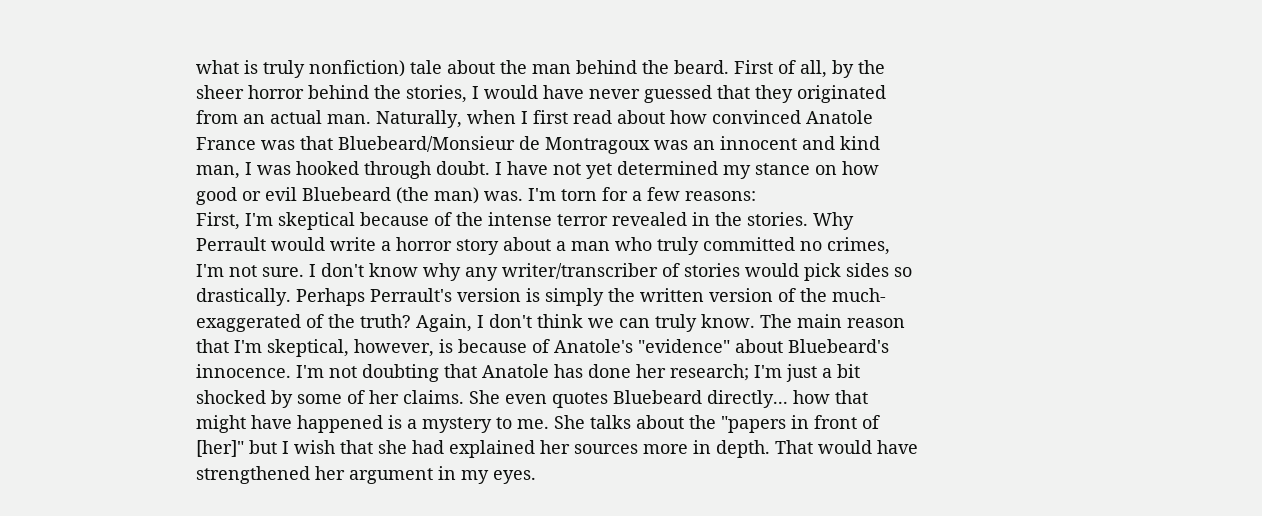what is truly nonfiction) tale about the man behind the beard. First of all, by the sheer horror behind the stories, I would have never guessed that they originated from an actual man. Naturally, when I first read about how convinced Anatole France was that Bluebeard/Monsieur de Montragoux was an innocent and kind man, I was hooked through doubt. I have not yet determined my stance on how good or evil Bluebeard (the man) was. I'm torn for a few reasons:
First, I'm skeptical because of the intense terror revealed in the stories. Why Perrault would write a horror story about a man who truly committed no crimes, I'm not sure. I don't know why any writer/transcriber of stories would pick sides so drastically. Perhaps Perrault's version is simply the written version of the much-exaggerated of the truth? Again, I don't think we can truly know. The main reason that I'm skeptical, however, is because of Anatole's "evidence" about Bluebeard's innocence. I'm not doubting that Anatole has done her research; I'm just a bit shocked by some of her claims. She even quotes Bluebeard directly... how that might have happened is a mystery to me. She talks about the "papers in front of [her]" but I wish that she had explained her sources more in depth. That would have strengthened her argument in my eyes.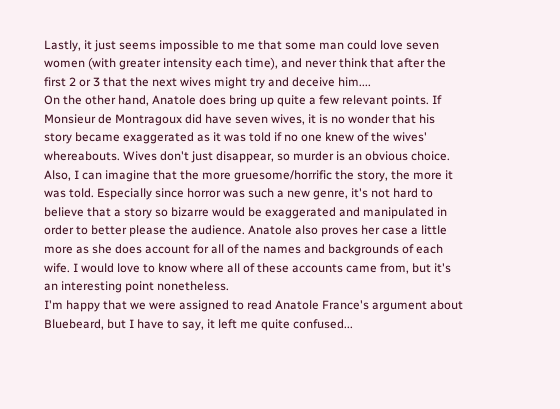Lastly, it just seems impossible to me that some man could love seven women (with greater intensity each time), and never think that after the first 2 or 3 that the next wives might try and deceive him....
On the other hand, Anatole does bring up quite a few relevant points. If Monsieur de Montragoux did have seven wives, it is no wonder that his story became exaggerated as it was told if no one knew of the wives' whereabouts. Wives don't just disappear, so murder is an obvious choice. Also, I can imagine that the more gruesome/horrific the story, the more it was told. Especially since horror was such a new genre, it's not hard to believe that a story so bizarre would be exaggerated and manipulated in order to better please the audience. Anatole also proves her case a little more as she does account for all of the names and backgrounds of each wife. I would love to know where all of these accounts came from, but it's an interesting point nonetheless.
I'm happy that we were assigned to read Anatole France's argument about Bluebeard, but I have to say, it left me quite confused...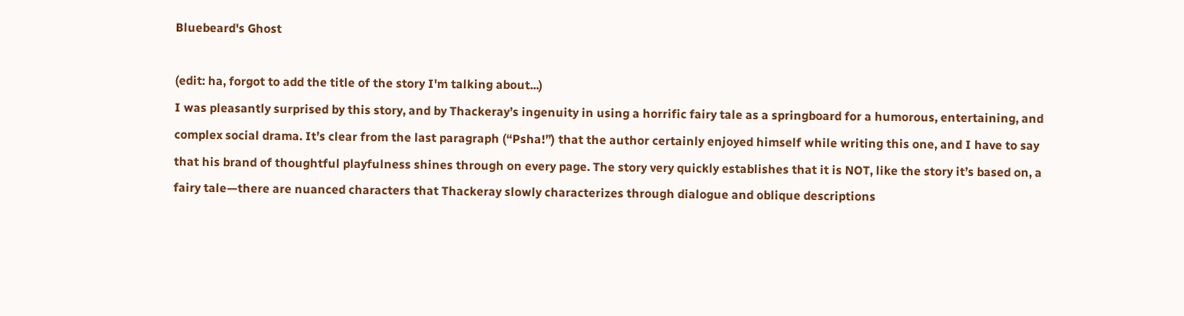Bluebeard's Ghost

(edit: ha, forgot to add the title of the story I'm talking about...)
I was pleasantly surprised by this story, and by Thackeray’s ingenuity in using a horrific fairy tale as a springboard for a humorous, entertaining, and complex social drama. It’s clear from the last paragraph (“Psha!”) that the author certainly enjoyed himself while writing this one, and I have to say that his brand of thoughtful playfulness shines through on every page. The story very quickly establishes that it is NOT, like the story it’s based on, a fairy tale—there are nuanced characters that Thackeray slowly characterizes through dialogue and oblique descriptions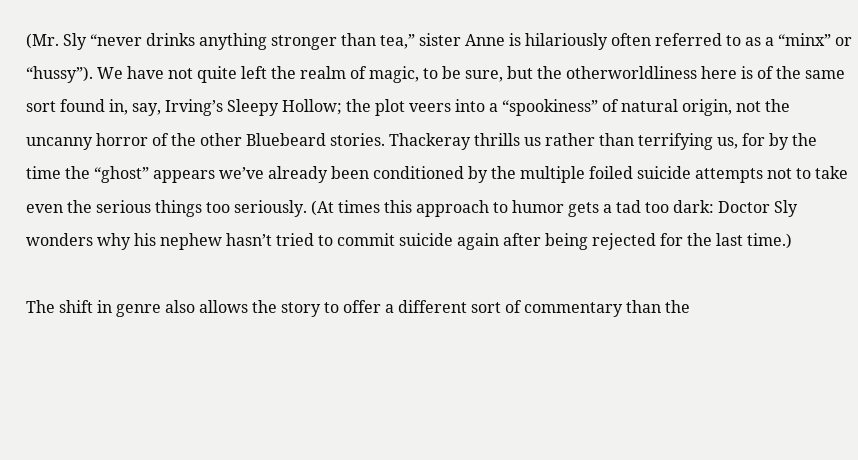(Mr. Sly “never drinks anything stronger than tea,” sister Anne is hilariously often referred to as a “minx” or “hussy”). We have not quite left the realm of magic, to be sure, but the otherworldliness here is of the same sort found in, say, Irving’s Sleepy Hollow; the plot veers into a “spookiness” of natural origin, not the uncanny horror of the other Bluebeard stories. Thackeray thrills us rather than terrifying us, for by the time the “ghost” appears we’ve already been conditioned by the multiple foiled suicide attempts not to take even the serious things too seriously. (At times this approach to humor gets a tad too dark: Doctor Sly wonders why his nephew hasn’t tried to commit suicide again after being rejected for the last time.)

The shift in genre also allows the story to offer a different sort of commentary than the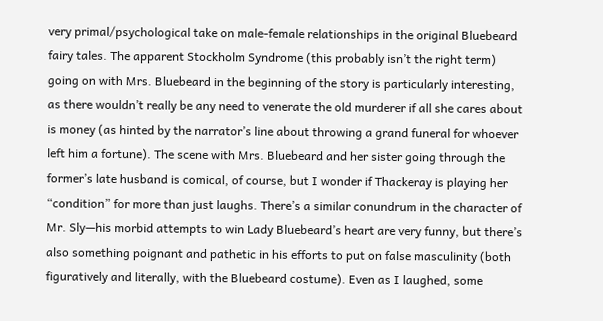very primal/psychological take on male-female relationships in the original Bluebeard fairy tales. The apparent Stockholm Syndrome (this probably isn’t the right term) going on with Mrs. Bluebeard in the beginning of the story is particularly interesting, as there wouldn’t really be any need to venerate the old murderer if all she cares about is money (as hinted by the narrator’s line about throwing a grand funeral for whoever left him a fortune). The scene with Mrs. Bluebeard and her sister going through the former’s late husband is comical, of course, but I wonder if Thackeray is playing her “condition” for more than just laughs. There’s a similar conundrum in the character of Mr. Sly—his morbid attempts to win Lady Bluebeard’s heart are very funny, but there’s also something poignant and pathetic in his efforts to put on false masculinity (both figuratively and literally, with the Bluebeard costume). Even as I laughed, some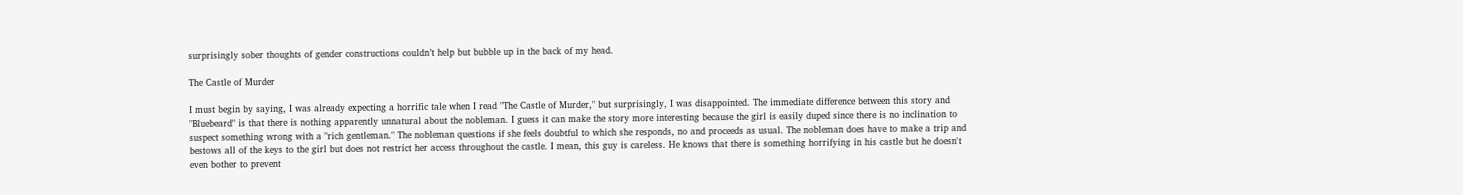surprisingly sober thoughts of gender constructions couldn’t help but bubble up in the back of my head.

The Castle of Murder

I must begin by saying, I was already expecting a horrific tale when I read "The Castle of Murder," but surprisingly, I was disappointed. The immediate difference between this story and "Bluebeard" is that there is nothing apparently unnatural about the nobleman. I guess it can make the story more interesting because the girl is easily duped since there is no inclination to suspect something wrong with a "rich gentleman." The nobleman questions if she feels doubtful to which she responds, no and proceeds as usual. The nobleman does have to make a trip and bestows all of the keys to the girl but does not restrict her access throughout the castle. I mean, this guy is careless. He knows that there is something horrifying in his castle but he doesn't even bother to prevent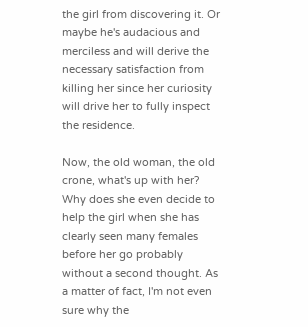the girl from discovering it. Or maybe he's audacious and merciless and will derive the necessary satisfaction from killing her since her curiosity will drive her to fully inspect the residence.

Now, the old woman, the old crone, what's up with her? Why does she even decide to help the girl when she has clearly seen many females before her go probably without a second thought. As a matter of fact, I'm not even sure why the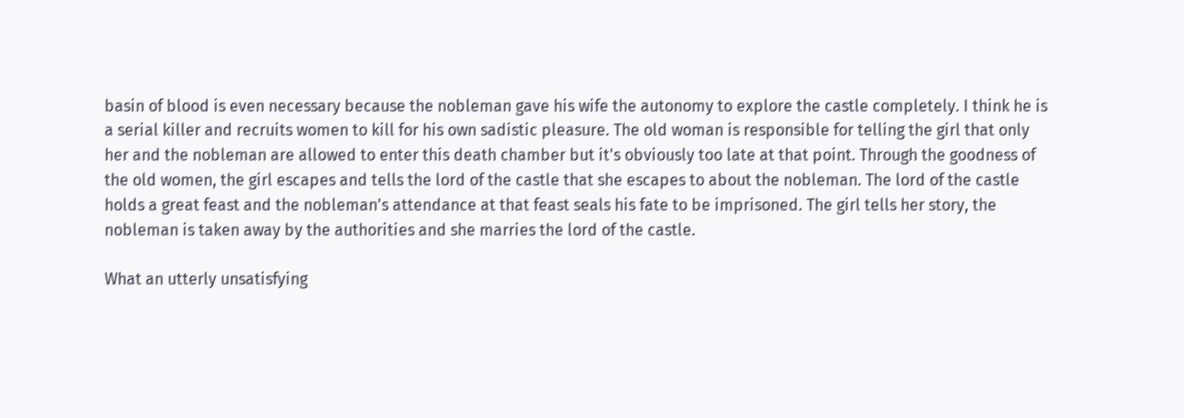basin of blood is even necessary because the nobleman gave his wife the autonomy to explore the castle completely. I think he is a serial killer and recruits women to kill for his own sadistic pleasure. The old woman is responsible for telling the girl that only her and the nobleman are allowed to enter this death chamber but it's obviously too late at that point. Through the goodness of the old women, the girl escapes and tells the lord of the castle that she escapes to about the nobleman. The lord of the castle holds a great feast and the nobleman's attendance at that feast seals his fate to be imprisoned. The girl tells her story, the nobleman is taken away by the authorities and she marries the lord of the castle.

What an utterly unsatisfying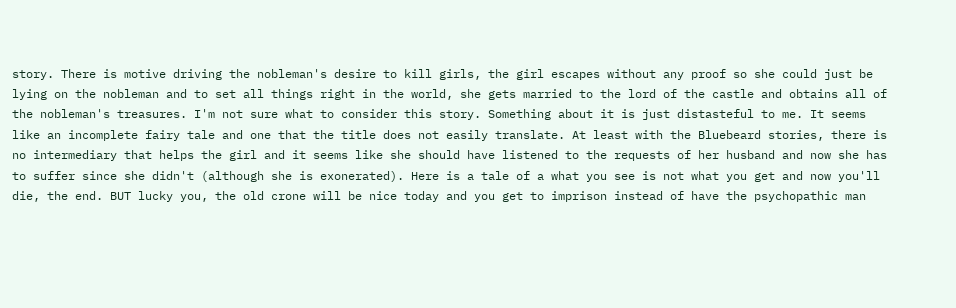story. There is motive driving the nobleman's desire to kill girls, the girl escapes without any proof so she could just be lying on the nobleman and to set all things right in the world, she gets married to the lord of the castle and obtains all of the nobleman's treasures. I'm not sure what to consider this story. Something about it is just distasteful to me. It seems like an incomplete fairy tale and one that the title does not easily translate. At least with the Bluebeard stories, there is no intermediary that helps the girl and it seems like she should have listened to the requests of her husband and now she has to suffer since she didn't (although she is exonerated). Here is a tale of a what you see is not what you get and now you'll die, the end. BUT lucky you, the old crone will be nice today and you get to imprison instead of have the psychopathic man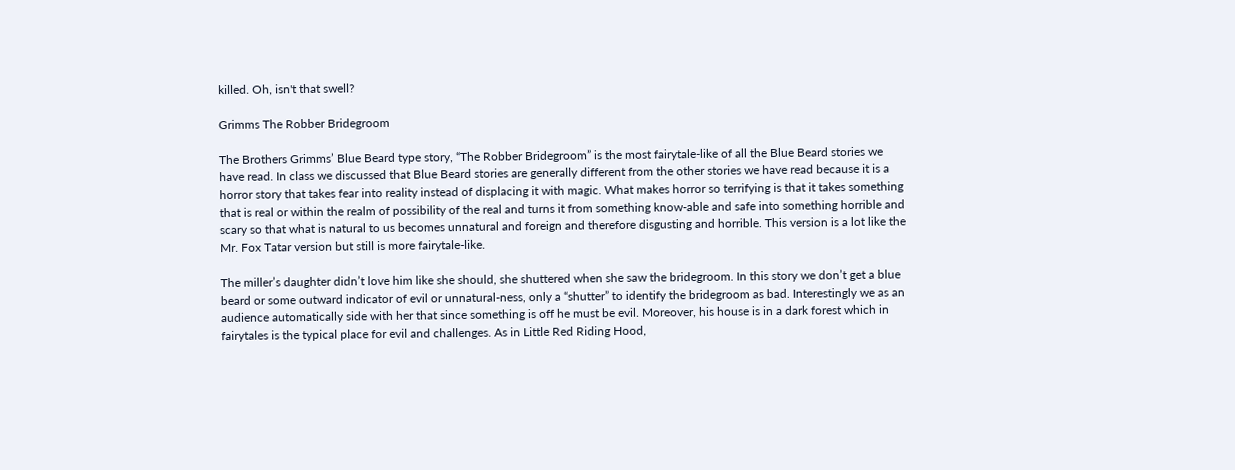killed. Oh, isn't that swell?

Grimms The Robber Bridegroom

The Brothers Grimms’ Blue Beard type story, “The Robber Bridegroom” is the most fairytale-like of all the Blue Beard stories we have read. In class we discussed that Blue Beard stories are generally different from the other stories we have read because it is a horror story that takes fear into reality instead of displacing it with magic. What makes horror so terrifying is that it takes something that is real or within the realm of possibility of the real and turns it from something know-able and safe into something horrible and scary so that what is natural to us becomes unnatural and foreign and therefore disgusting and horrible. This version is a lot like the Mr. Fox Tatar version but still is more fairytale-like.

The miller’s daughter didn’t love him like she should, she shuttered when she saw the bridegroom. In this story we don’t get a blue beard or some outward indicator of evil or unnatural-ness, only a “shutter” to identify the bridegroom as bad. Interestingly we as an audience automatically side with her that since something is off he must be evil. Moreover, his house is in a dark forest which in fairytales is the typical place for evil and challenges. As in Little Red Riding Hood,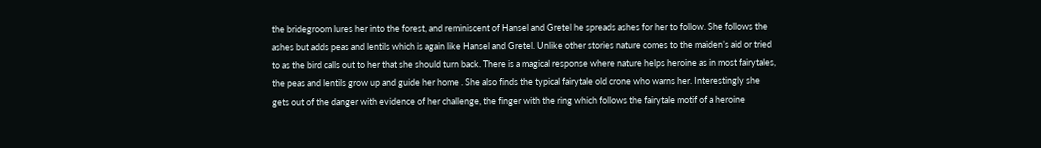the bridegroom lures her into the forest, and reminiscent of Hansel and Gretel he spreads ashes for her to follow. She follows the ashes but adds peas and lentils which is again like Hansel and Gretel. Unlike other stories nature comes to the maiden’s aid or tried to as the bird calls out to her that she should turn back. There is a magical response where nature helps heroine as in most fairytales, the peas and lentils grow up and guide her home . She also finds the typical fairytale old crone who warns her. Interestingly she gets out of the danger with evidence of her challenge, the finger with the ring which follows the fairytale motif of a heroine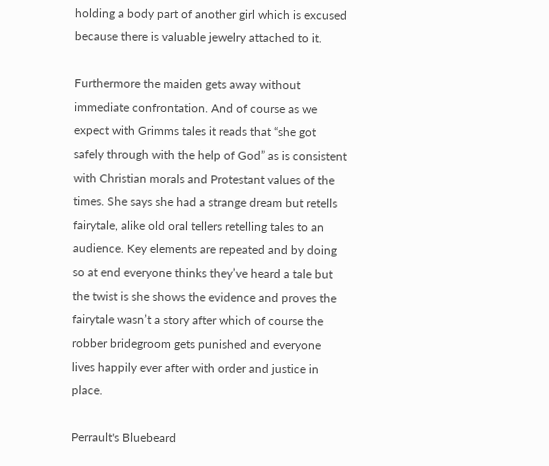holding a body part of another girl which is excused because there is valuable jewelry attached to it.

Furthermore the maiden gets away without immediate confrontation. And of course as we expect with Grimms tales it reads that “she got safely through with the help of God” as is consistent with Christian morals and Protestant values of the times. She says she had a strange dream but retells fairytale, alike old oral tellers retelling tales to an audience. Key elements are repeated and by doing so at end everyone thinks they’ve heard a tale but the twist is she shows the evidence and proves the fairytale wasn’t a story after which of course the robber bridegroom gets punished and everyone lives happily ever after with order and justice in place.

Perrault's Bluebeard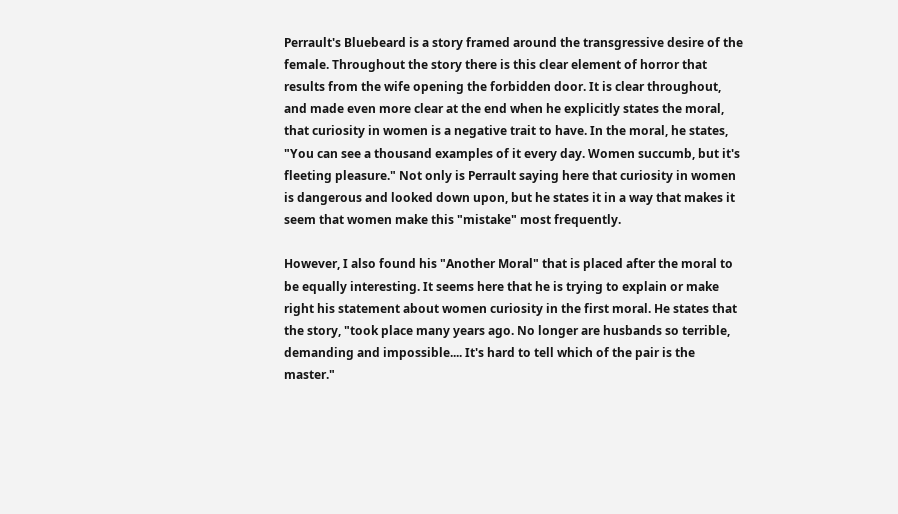Perrault's Bluebeard is a story framed around the transgressive desire of the female. Throughout the story there is this clear element of horror that results from the wife opening the forbidden door. It is clear throughout, and made even more clear at the end when he explicitly states the moral, that curiosity in women is a negative trait to have. In the moral, he states, "You can see a thousand examples of it every day. Women succumb, but it's fleeting pleasure." Not only is Perrault saying here that curiosity in women is dangerous and looked down upon, but he states it in a way that makes it seem that women make this "mistake" most frequently.

However, I also found his "Another Moral" that is placed after the moral to be equally interesting. It seems here that he is trying to explain or make right his statement about women curiosity in the first moral. He states that the story, "took place many years ago. No longer are husbands so terrible, demanding and impossible.... It's hard to tell which of the pair is the master."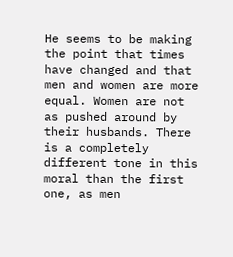He seems to be making the point that times have changed and that men and women are more equal. Women are not as pushed around by their husbands. There is a completely different tone in this moral than the first one, as men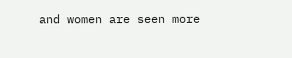and women are seen more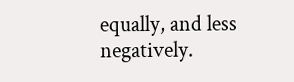equally, and less negatively.